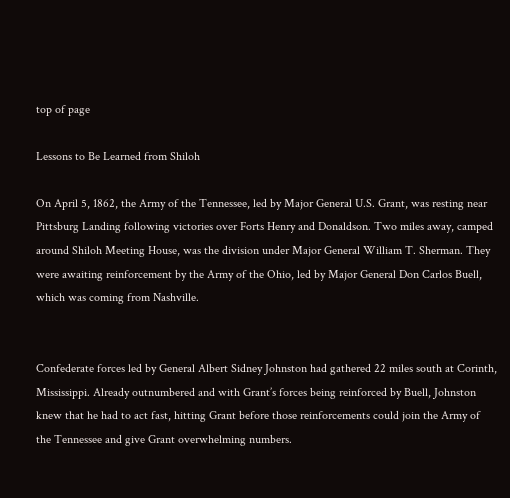top of page

Lessons to Be Learned from Shiloh

On April 5, 1862, the Army of the Tennessee, led by Major General U.S. Grant, was resting near Pittsburg Landing following victories over Forts Henry and Donaldson. Two miles away, camped around Shiloh Meeting House, was the division under Major General William T. Sherman. They were awaiting reinforcement by the Army of the Ohio, led by Major General Don Carlos Buell, which was coming from Nashville.


Confederate forces led by General Albert Sidney Johnston had gathered 22 miles south at Corinth, Mississippi. Already outnumbered and with Grant’s forces being reinforced by Buell, Johnston knew that he had to act fast, hitting Grant before those reinforcements could join the Army of the Tennessee and give Grant overwhelming numbers.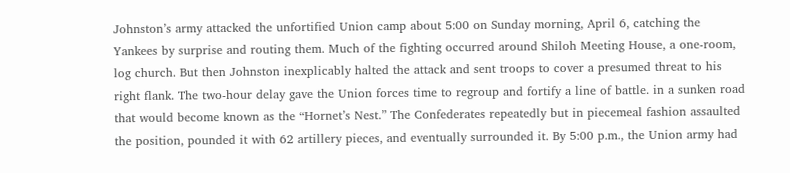Johnston’s army attacked the unfortified Union camp about 5:00 on Sunday morning, April 6, catching the Yankees by surprise and routing them. Much of the fighting occurred around Shiloh Meeting House, a one-room, log church. But then Johnston inexplicably halted the attack and sent troops to cover a presumed threat to his right flank. The two-hour delay gave the Union forces time to regroup and fortify a line of battle. in a sunken road that would become known as the “Hornet’s Nest.” The Confederates repeatedly but in piecemeal fashion assaulted the position, pounded it with 62 artillery pieces, and eventually surrounded it. By 5:00 p.m., the Union army had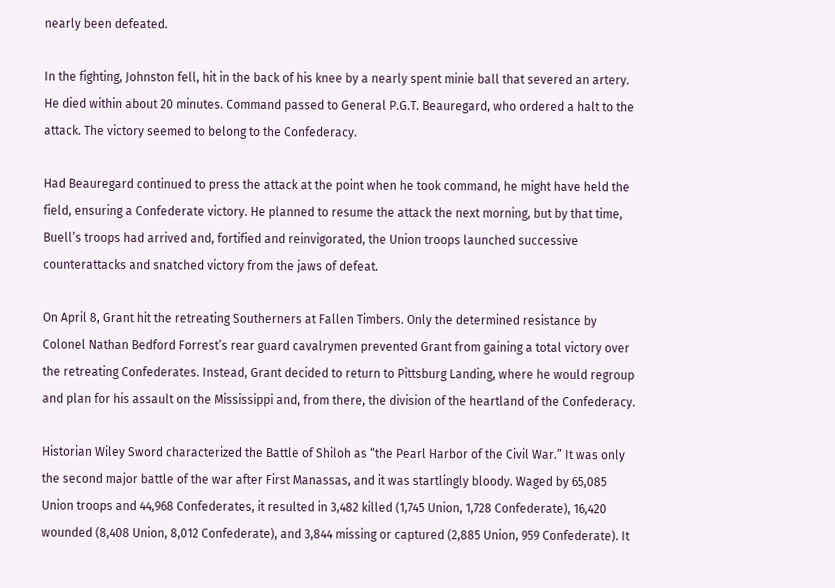nearly been defeated.

In the fighting, Johnston fell, hit in the back of his knee by a nearly spent minie ball that severed an artery. He died within about 20 minutes. Command passed to General P.G.T. Beauregard, who ordered a halt to the attack. The victory seemed to belong to the Confederacy.

Had Beauregard continued to press the attack at the point when he took command, he might have held the field, ensuring a Confederate victory. He planned to resume the attack the next morning, but by that time, Buell’s troops had arrived and, fortified and reinvigorated, the Union troops launched successive counterattacks and snatched victory from the jaws of defeat.

On April 8, Grant hit the retreating Southerners at Fallen Timbers. Only the determined resistance by Colonel Nathan Bedford Forrest’s rear guard cavalrymen prevented Grant from gaining a total victory over the retreating Confederates. Instead, Grant decided to return to Pittsburg Landing, where he would regroup and plan for his assault on the Mississippi and, from there, the division of the heartland of the Confederacy.

Historian Wiley Sword characterized the Battle of Shiloh as “the Pearl Harbor of the Civil War.” It was only the second major battle of the war after First Manassas, and it was startlingly bloody. Waged by 65,085 Union troops and 44,968 Confederates, it resulted in 3,482 killed (1,745 Union, 1,728 Confederate), 16,420 wounded (8,408 Union, 8,012 Confederate), and 3,844 missing or captured (2,885 Union, 959 Confederate). It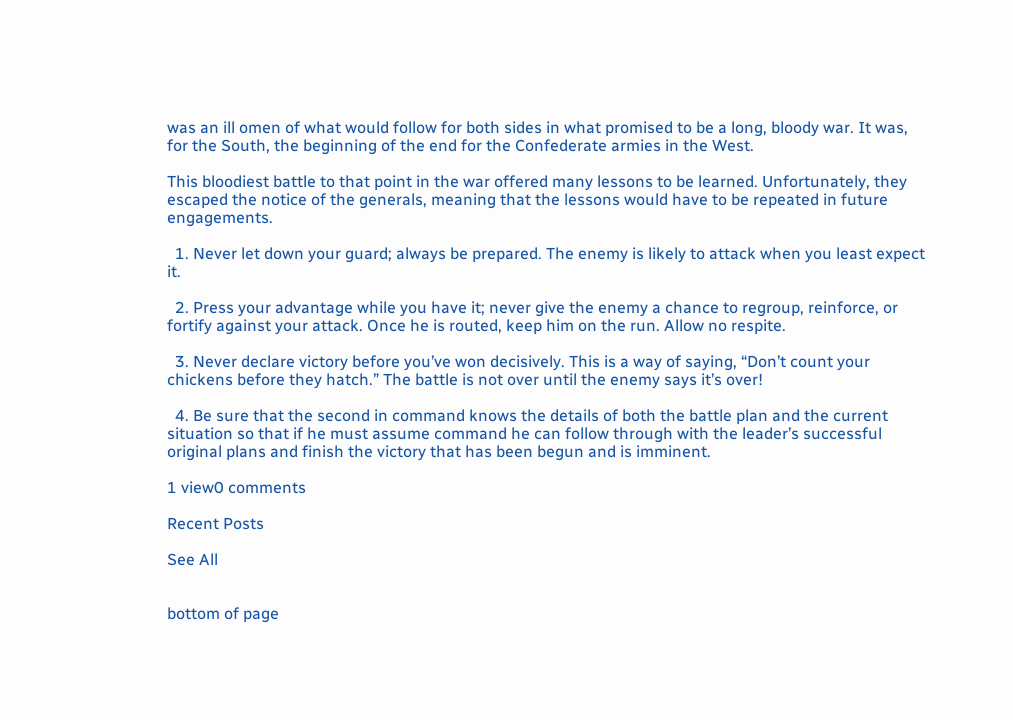was an ill omen of what would follow for both sides in what promised to be a long, bloody war. It was, for the South, the beginning of the end for the Confederate armies in the West.

This bloodiest battle to that point in the war offered many lessons to be learned. Unfortunately, they escaped the notice of the generals, meaning that the lessons would have to be repeated in future engagements.

  1. Never let down your guard; always be prepared. The enemy is likely to attack when you least expect it.

  2. Press your advantage while you have it; never give the enemy a chance to regroup, reinforce, or fortify against your attack. Once he is routed, keep him on the run. Allow no respite.

  3. Never declare victory before you’ve won decisively. This is a way of saying, “Don’t count your chickens before they hatch.” The battle is not over until the enemy says it’s over!

  4. Be sure that the second in command knows the details of both the battle plan and the current situation so that if he must assume command he can follow through with the leader’s successful original plans and finish the victory that has been begun and is imminent.

1 view0 comments

Recent Posts

See All


bottom of page